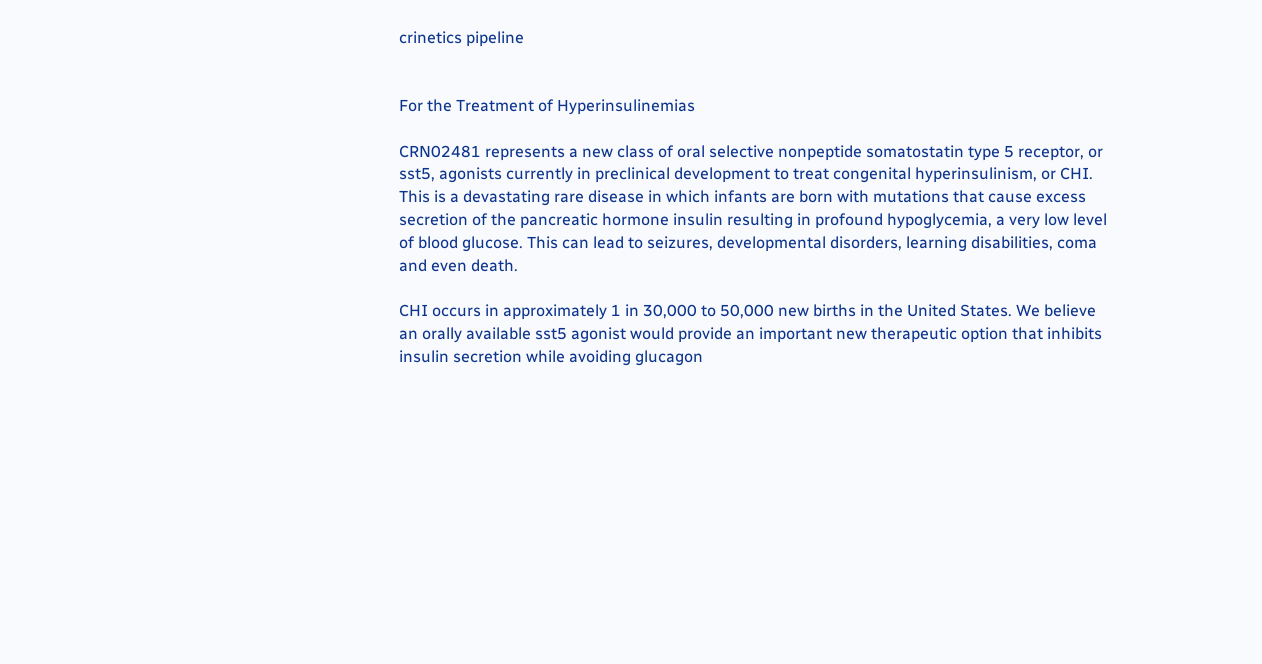crinetics pipeline


For the Treatment of Hyperinsulinemias

CRN02481 represents a new class of oral selective nonpeptide somatostatin type 5 receptor, or sst5, agonists currently in preclinical development to treat congenital hyperinsulinism, or CHI. This is a devastating rare disease in which infants are born with mutations that cause excess secretion of the pancreatic hormone insulin resulting in profound hypoglycemia, a very low level of blood glucose. This can lead to seizures, developmental disorders, learning disabilities, coma and even death.

CHI occurs in approximately 1 in 30,000 to 50,000 new births in the United States. We believe an orally available sst5 agonist would provide an important new therapeutic option that inhibits insulin secretion while avoiding glucagon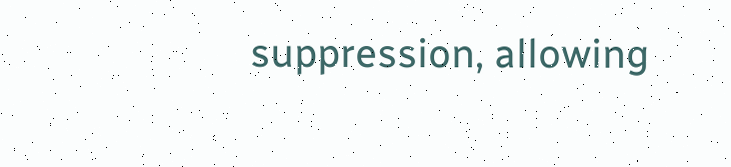suppression, allowing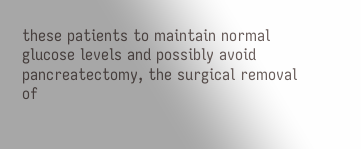these patients to maintain normal glucose levels and possibly avoid pancreatectomy, the surgical removal of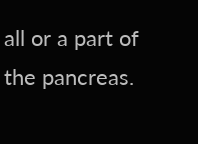all or a part of the pancreas.